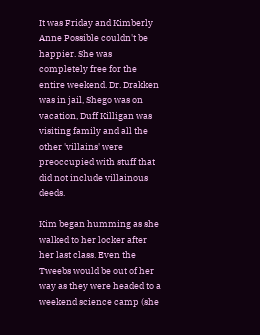It was Friday and Kimberly Anne Possible couldn't be happier. She was completely free for the entire weekend. Dr. Drakken was in jail, Shego was on vacation, Duff Killigan was visiting family and all the other 'villains' were preoccupied with stuff that did not include villainous deeds.

Kim began humming as she walked to her locker after her last class. Even the Tweebs would be out of her way as they were headed to a weekend science camp (she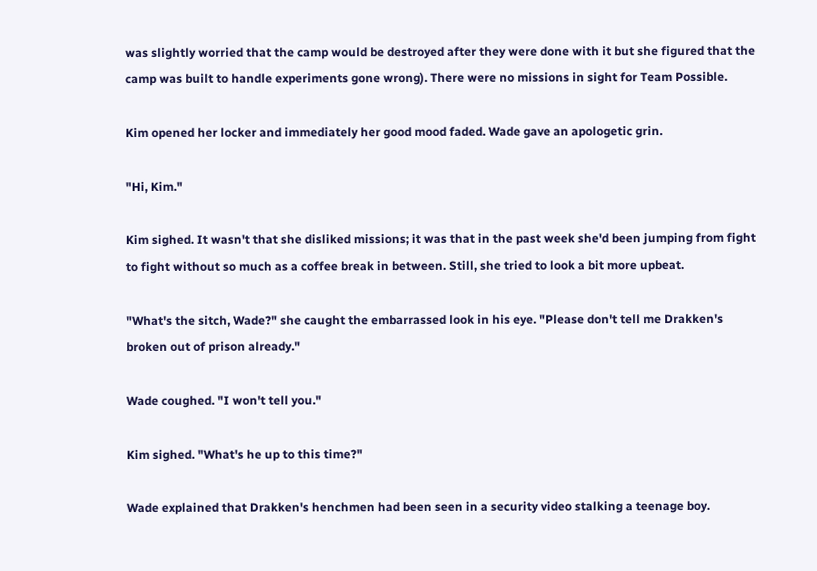was slightly worried that the camp would be destroyed after they were done with it but she figured that the camp was built to handle experiments gone wrong). There were no missions in sight for Team Possible.

Kim opened her locker and immediately her good mood faded. Wade gave an apologetic grin.

"Hi, Kim."

Kim sighed. It wasn't that she disliked missions; it was that in the past week she'd been jumping from fight to fight without so much as a coffee break in between. Still, she tried to look a bit more upbeat.

"What's the sitch, Wade?" she caught the embarrassed look in his eye. "Please don't tell me Drakken's broken out of prison already."

Wade coughed. "I won't tell you."

Kim sighed. "What's he up to this time?"

Wade explained that Drakken's henchmen had been seen in a security video stalking a teenage boy.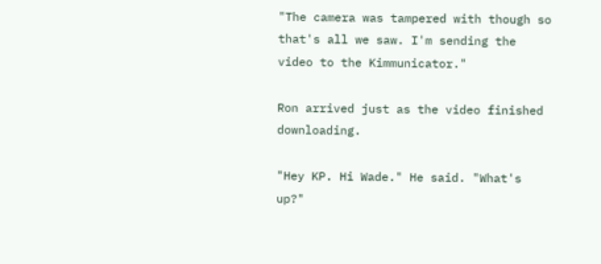"The camera was tampered with though so that's all we saw. I'm sending the video to the Kimmunicator."

Ron arrived just as the video finished downloading.

"Hey KP. Hi Wade." He said. "What's up?"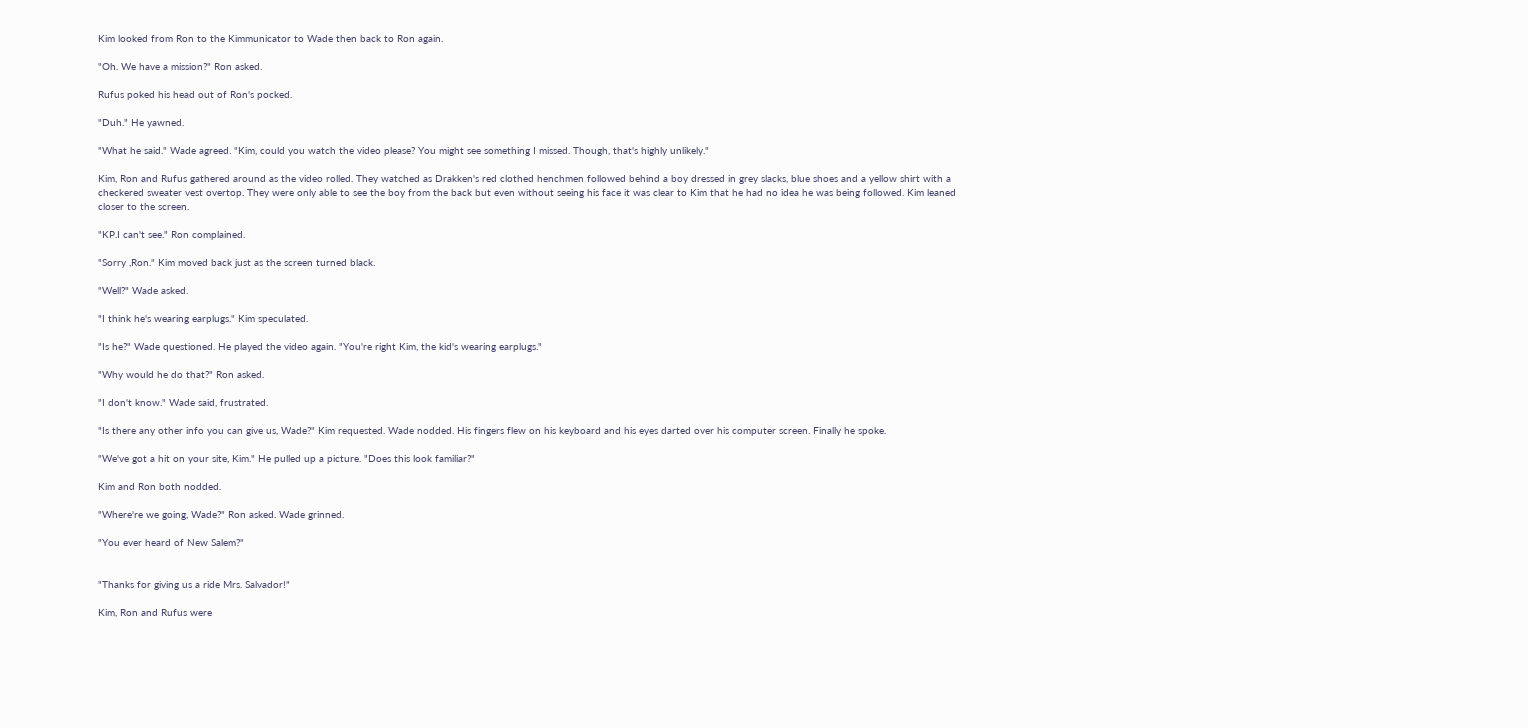Kim looked from Ron to the Kimmunicator to Wade then back to Ron again.

"Oh. We have a mission?" Ron asked.

Rufus poked his head out of Ron's pocked.

"Duh." He yawned.

"What he said." Wade agreed. "Kim, could you watch the video please? You might see something I missed. Though, that's highly unlikely."

Kim, Ron and Rufus gathered around as the video rolled. They watched as Drakken's red clothed henchmen followed behind a boy dressed in grey slacks, blue shoes and a yellow shirt with a checkered sweater vest overtop. They were only able to see the boy from the back but even without seeing his face it was clear to Kim that he had no idea he was being followed. Kim leaned closer to the screen.

"KP.I can't see." Ron complained.

"Sorry ,Ron." Kim moved back just as the screen turned black.

"Well?" Wade asked.

"I think he's wearing earplugs." Kim speculated.

"Is he?" Wade questioned. He played the video again. "You're right Kim, the kid's wearing earplugs."

"Why would he do that?" Ron asked.

"I don't know." Wade said, frustrated.

"Is there any other info you can give us, Wade?" Kim requested. Wade nodded. His fingers flew on his keyboard and his eyes darted over his computer screen. Finally he spoke.

"We've got a hit on your site, Kim." He pulled up a picture. "Does this look familiar?"

Kim and Ron both nodded.

"Where're we going, Wade?" Ron asked. Wade grinned.

"You ever heard of New Salem?"


"Thanks for giving us a ride Mrs. Salvador!"

Kim, Ron and Rufus were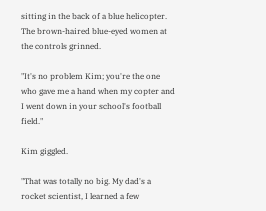sitting in the back of a blue helicopter. The brown-haired blue-eyed women at the controls grinned.

"It's no problem Kim; you're the one who gave me a hand when my copter and I went down in your school's football field."

Kim giggled.

"That was totally no big. My dad's a rocket scientist, I learned a few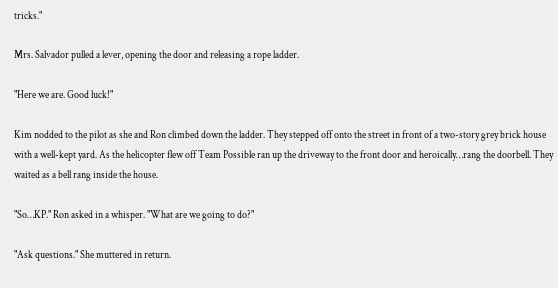tricks."

Mrs. Salvador pulled a lever, opening the door and releasing a rope ladder.

"Here we are. Good luck!"

Kim nodded to the pilot as she and Ron climbed down the ladder. They stepped off onto the street in front of a two-story grey brick house with a well-kept yard. As the helicopter flew off Team Possible ran up the driveway to the front door and heroically…rang the doorbell. They waited as a bell rang inside the house.

"So…KP." Ron asked in a whisper. "What are we going to do?"

"Ask questions." She muttered in return.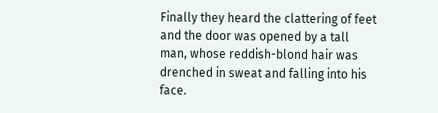Finally they heard the clattering of feet and the door was opened by a tall man, whose reddish-blond hair was drenched in sweat and falling into his face.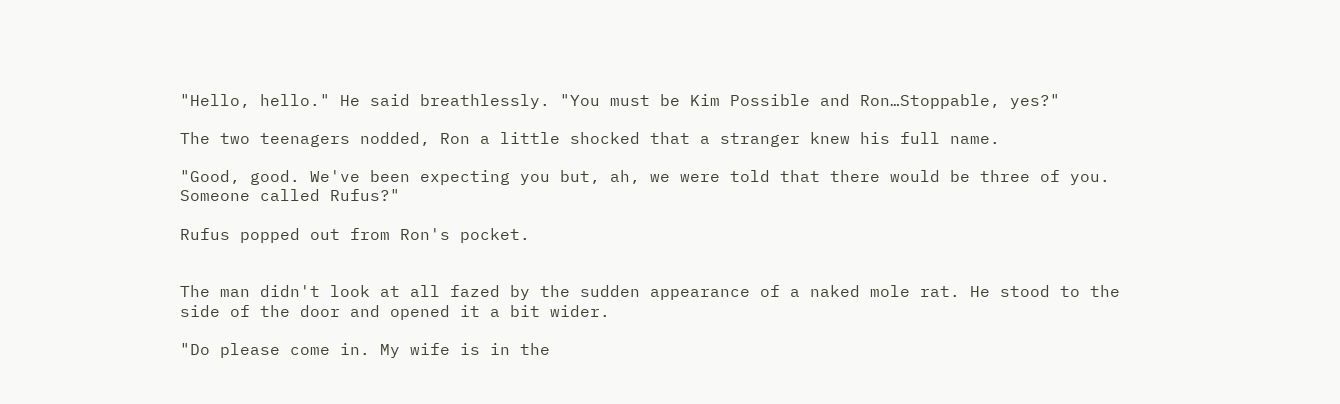"Hello, hello." He said breathlessly. "You must be Kim Possible and Ron…Stoppable, yes?"

The two teenagers nodded, Ron a little shocked that a stranger knew his full name.

"Good, good. We've been expecting you but, ah, we were told that there would be three of you. Someone called Rufus?"

Rufus popped out from Ron's pocket.


The man didn't look at all fazed by the sudden appearance of a naked mole rat. He stood to the side of the door and opened it a bit wider.

"Do please come in. My wife is in the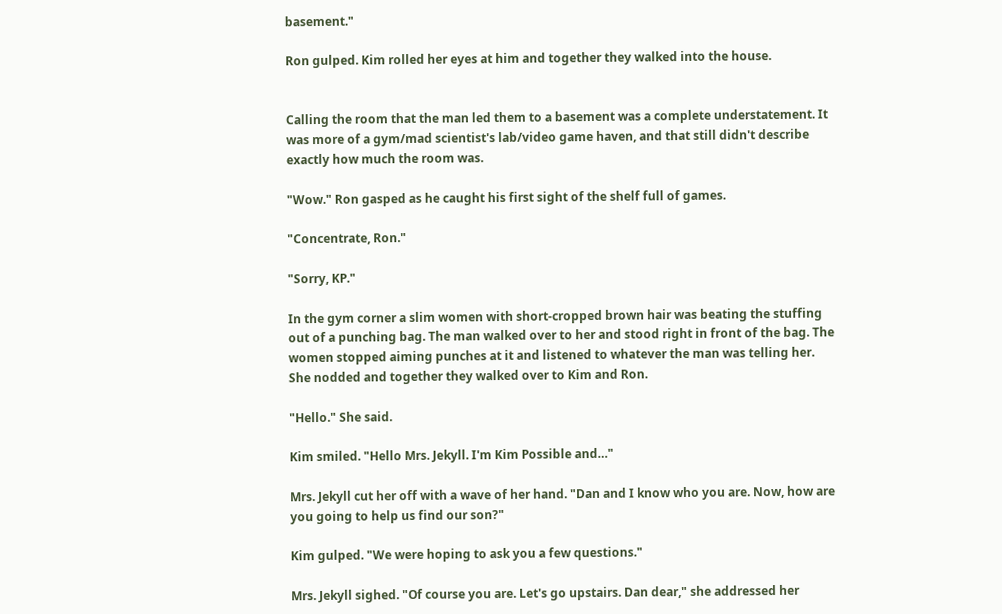basement."

Ron gulped. Kim rolled her eyes at him and together they walked into the house.


Calling the room that the man led them to a basement was a complete understatement. It was more of a gym/mad scientist's lab/video game haven, and that still didn't describe exactly how much the room was.

"Wow." Ron gasped as he caught his first sight of the shelf full of games.

"Concentrate, Ron."

"Sorry, KP."

In the gym corner a slim women with short-cropped brown hair was beating the stuffing out of a punching bag. The man walked over to her and stood right in front of the bag. The women stopped aiming punches at it and listened to whatever the man was telling her. She nodded and together they walked over to Kim and Ron.

"Hello." She said.

Kim smiled. "Hello Mrs. Jekyll. I'm Kim Possible and…"

Mrs. Jekyll cut her off with a wave of her hand. "Dan and I know who you are. Now, how are you going to help us find our son?"

Kim gulped. "We were hoping to ask you a few questions."

Mrs. Jekyll sighed. "Of course you are. Let's go upstairs. Dan dear," she addressed her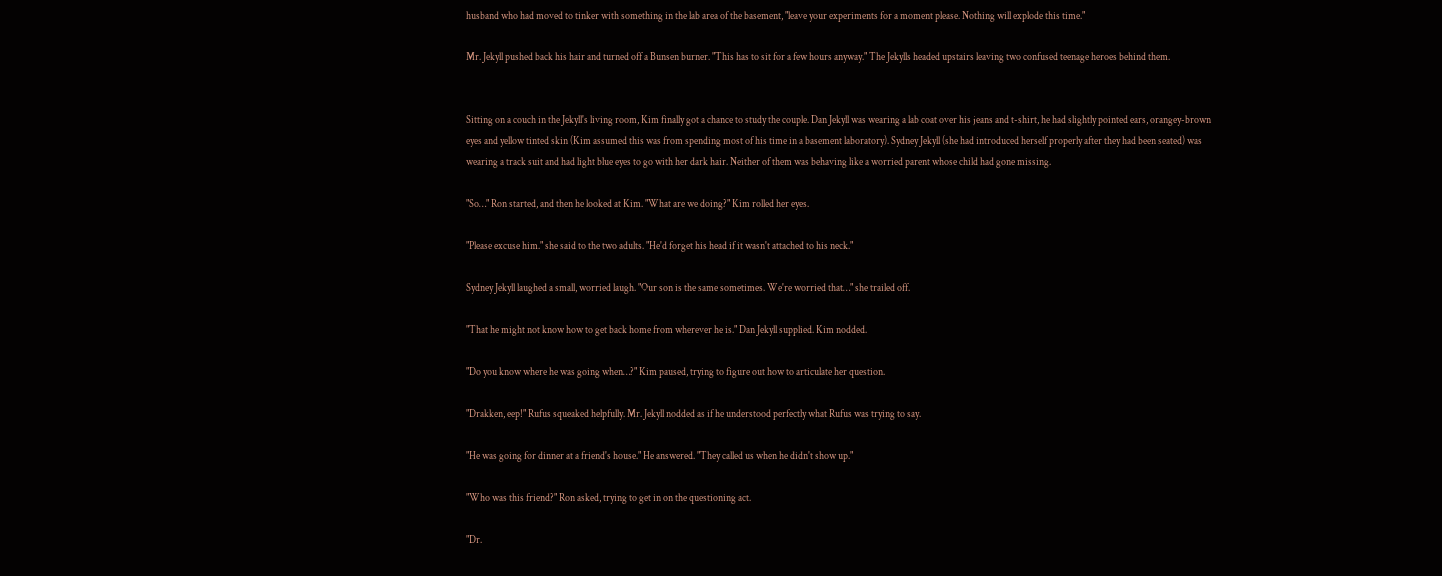husband who had moved to tinker with something in the lab area of the basement, "leave your experiments for a moment please. Nothing will explode this time."

Mr. Jekyll pushed back his hair and turned off a Bunsen burner. "This has to sit for a few hours anyway." The Jekylls headed upstairs leaving two confused teenage heroes behind them.


Sitting on a couch in the Jekyll's living room, Kim finally got a chance to study the couple. Dan Jekyll was wearing a lab coat over his jeans and t-shirt, he had slightly pointed ears, orangey-brown eyes and yellow tinted skin (Kim assumed this was from spending most of his time in a basement laboratory). Sydney Jekyll (she had introduced herself properly after they had been seated) was wearing a track suit and had light blue eyes to go with her dark hair. Neither of them was behaving like a worried parent whose child had gone missing.

"So…" Ron started, and then he looked at Kim. "What are we doing?" Kim rolled her eyes.

"Please excuse him." she said to the two adults. "He'd forget his head if it wasn't attached to his neck."

Sydney Jekyll laughed a small, worried laugh. "Our son is the same sometimes. We're worried that…" she trailed off.

"That he might not know how to get back home from wherever he is." Dan Jekyll supplied. Kim nodded.

"Do you know where he was going when…?" Kim paused, trying to figure out how to articulate her question.

"Drakken, eep!" Rufus squeaked helpfully. Mr. Jekyll nodded as if he understood perfectly what Rufus was trying to say.

"He was going for dinner at a friend's house." He answered. "They called us when he didn't show up."

"Who was this friend?" Ron asked, trying to get in on the questioning act.

"Dr.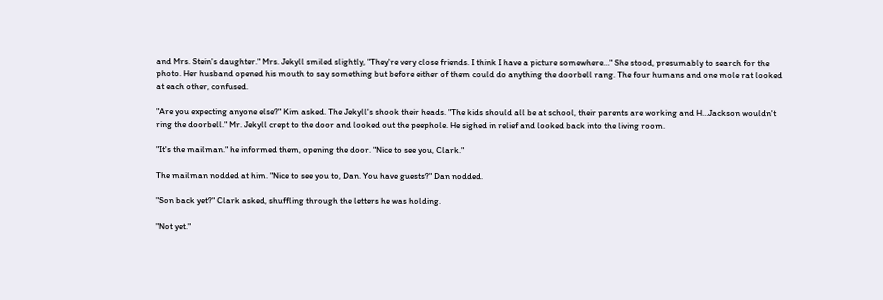and Mrs. Stein's daughter." Mrs. Jekyll smiled slightly, "They're very close friends. I think I have a picture somewhere…" She stood, presumably to search for the photo. Her husband opened his mouth to say something but before either of them could do anything the doorbell rang. The four humans and one mole rat looked at each other, confused.

"Are you expecting anyone else?" Kim asked. The Jekyll's shook their heads. "The kids should all be at school, their parents are working and H…Jackson wouldn't ring the doorbell." Mr. Jekyll crept to the door and looked out the peephole. He sighed in relief and looked back into the living room.

"It's the mailman." he informed them, opening the door. "Nice to see you, Clark."

The mailman nodded at him. "Nice to see you to, Dan. You have guests?" Dan nodded.

"Son back yet?" Clark asked, shuffling through the letters he was holding.

"Not yet."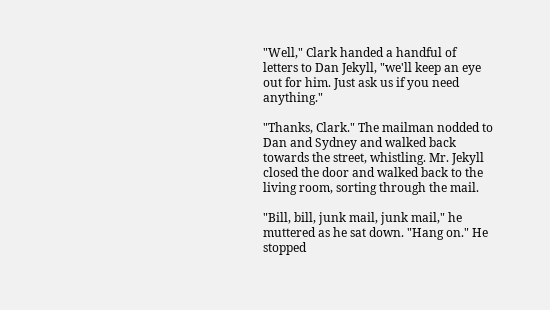"Well," Clark handed a handful of letters to Dan Jekyll, "we'll keep an eye out for him. Just ask us if you need anything."

"Thanks, Clark." The mailman nodded to Dan and Sydney and walked back towards the street, whistling. Mr. Jekyll closed the door and walked back to the living room, sorting through the mail.

"Bill, bill, junk mail, junk mail," he muttered as he sat down. "Hang on." He stopped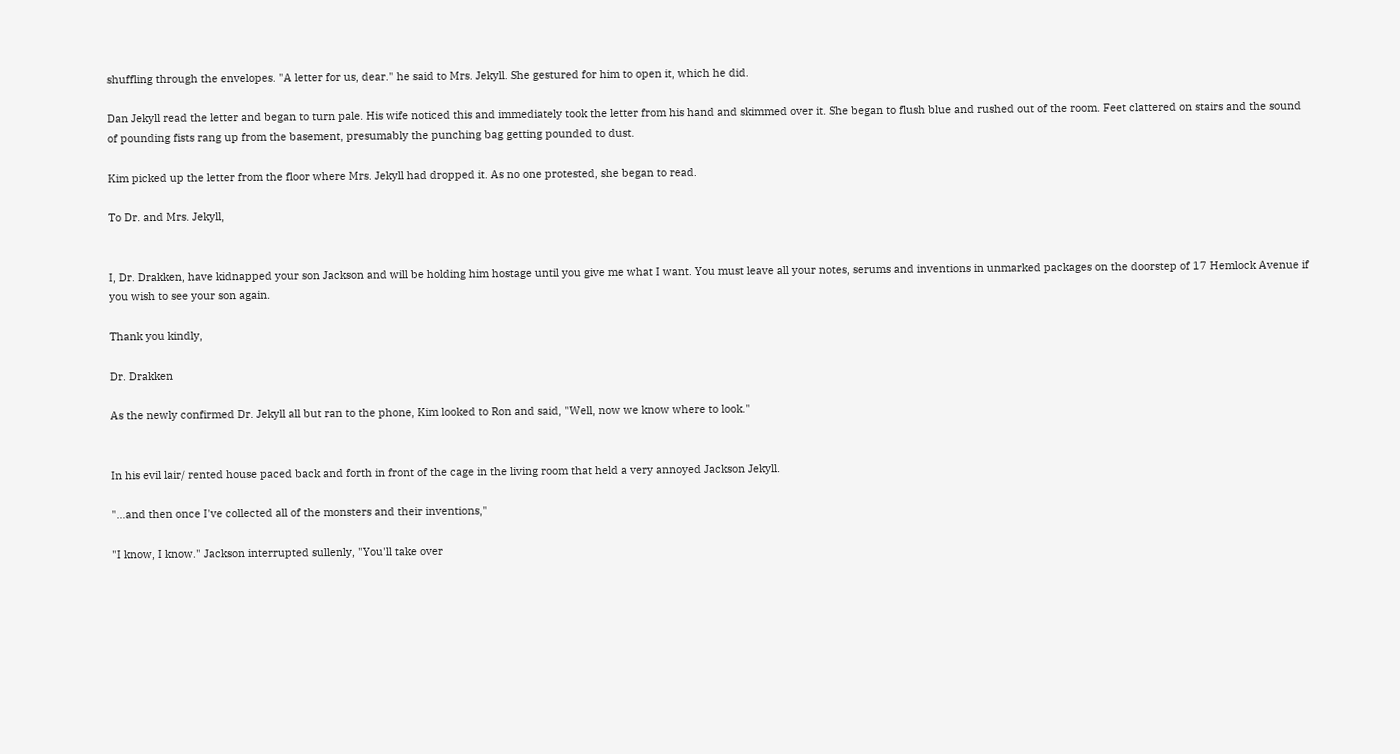shuffling through the envelopes. "A letter for us, dear." he said to Mrs. Jekyll. She gestured for him to open it, which he did.

Dan Jekyll read the letter and began to turn pale. His wife noticed this and immediately took the letter from his hand and skimmed over it. She began to flush blue and rushed out of the room. Feet clattered on stairs and the sound of pounding fists rang up from the basement, presumably the punching bag getting pounded to dust.

Kim picked up the letter from the floor where Mrs. Jekyll had dropped it. As no one protested, she began to read.

To Dr. and Mrs. Jekyll,


I, Dr. Drakken, have kidnapped your son Jackson and will be holding him hostage until you give me what I want. You must leave all your notes, serums and inventions in unmarked packages on the doorstep of 17 Hemlock Avenue if you wish to see your son again.

Thank you kindly,

Dr. Drakken

As the newly confirmed Dr. Jekyll all but ran to the phone, Kim looked to Ron and said, "Well, now we know where to look."


In his evil lair/ rented house paced back and forth in front of the cage in the living room that held a very annoyed Jackson Jekyll.

"…and then once I've collected all of the monsters and their inventions,"

"I know, I know." Jackson interrupted sullenly, "You'll take over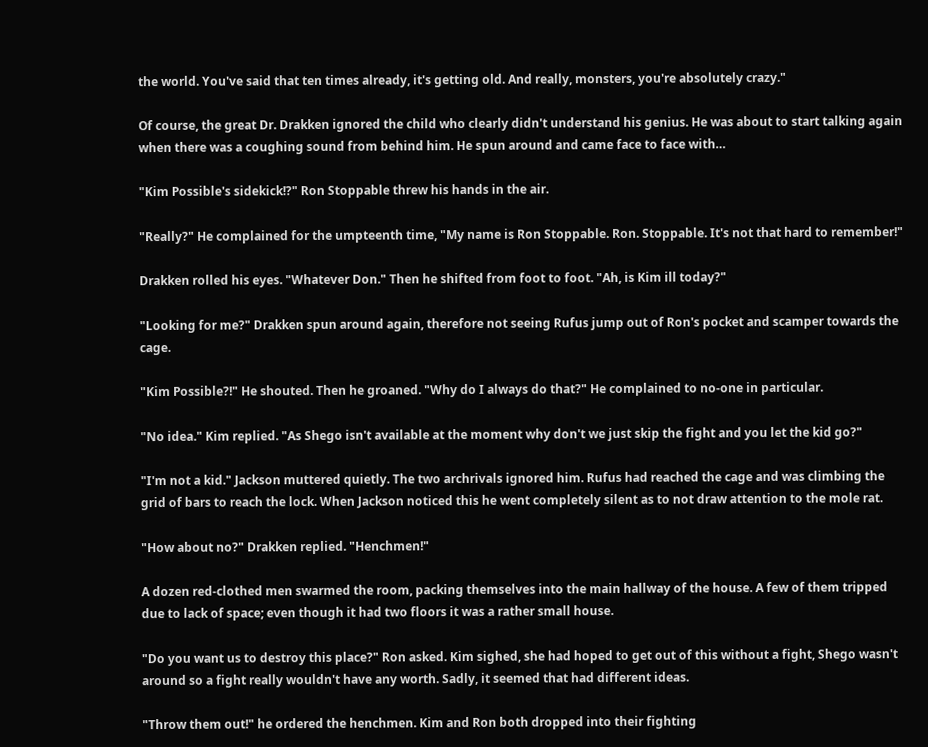the world. You've said that ten times already, it's getting old. And really, monsters, you're absolutely crazy."

Of course, the great Dr. Drakken ignored the child who clearly didn't understand his genius. He was about to start talking again when there was a coughing sound from behind him. He spun around and came face to face with…

"Kim Possible's sidekick!?" Ron Stoppable threw his hands in the air.

"Really?" He complained for the umpteenth time, "My name is Ron Stoppable. Ron. Stoppable. It's not that hard to remember!"

Drakken rolled his eyes. "Whatever Don." Then he shifted from foot to foot. "Ah, is Kim ill today?"

"Looking for me?" Drakken spun around again, therefore not seeing Rufus jump out of Ron's pocket and scamper towards the cage.

"Kim Possible?!" He shouted. Then he groaned. "Why do I always do that?" He complained to no-one in particular.

"No idea." Kim replied. "As Shego isn't available at the moment why don't we just skip the fight and you let the kid go?"

"I'm not a kid." Jackson muttered quietly. The two archrivals ignored him. Rufus had reached the cage and was climbing the grid of bars to reach the lock. When Jackson noticed this he went completely silent as to not draw attention to the mole rat.

"How about no?" Drakken replied. "Henchmen!"

A dozen red-clothed men swarmed the room, packing themselves into the main hallway of the house. A few of them tripped due to lack of space; even though it had two floors it was a rather small house.

"Do you want us to destroy this place?" Ron asked. Kim sighed, she had hoped to get out of this without a fight, Shego wasn't around so a fight really wouldn't have any worth. Sadly, it seemed that had different ideas.

"Throw them out!" he ordered the henchmen. Kim and Ron both dropped into their fighting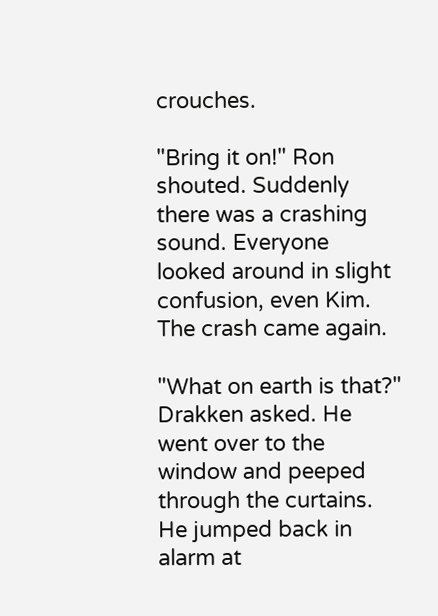crouches.

"Bring it on!" Ron shouted. Suddenly there was a crashing sound. Everyone looked around in slight confusion, even Kim. The crash came again.

"What on earth is that?" Drakken asked. He went over to the window and peeped through the curtains. He jumped back in alarm at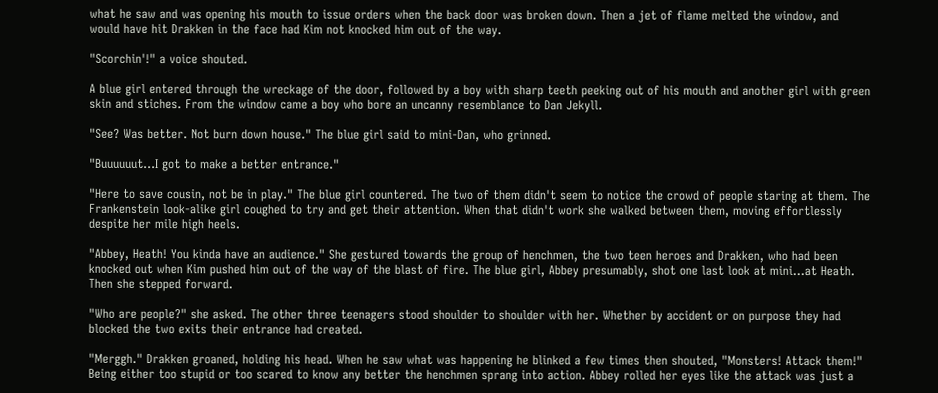what he saw and was opening his mouth to issue orders when the back door was broken down. Then a jet of flame melted the window, and would have hit Drakken in the face had Kim not knocked him out of the way.

"Scorchin'!" a voice shouted.

A blue girl entered through the wreckage of the door, followed by a boy with sharp teeth peeking out of his mouth and another girl with green skin and stiches. From the window came a boy who bore an uncanny resemblance to Dan Jekyll.

"See? Was better. Not burn down house." The blue girl said to mini-Dan, who grinned.

"Buuuuuut…I got to make a better entrance."

"Here to save cousin, not be in play." The blue girl countered. The two of them didn't seem to notice the crowd of people staring at them. The Frankenstein look-alike girl coughed to try and get their attention. When that didn't work she walked between them, moving effortlessly despite her mile high heels.

"Abbey, Heath! You kinda have an audience." She gestured towards the group of henchmen, the two teen heroes and Drakken, who had been knocked out when Kim pushed him out of the way of the blast of fire. The blue girl, Abbey presumably, shot one last look at mini…at Heath. Then she stepped forward.

"Who are people?" she asked. The other three teenagers stood shoulder to shoulder with her. Whether by accident or on purpose they had blocked the two exits their entrance had created.

"Merggh." Drakken groaned, holding his head. When he saw what was happening he blinked a few times then shouted, "Monsters! Attack them!" Being either too stupid or too scared to know any better the henchmen sprang into action. Abbey rolled her eyes like the attack was just a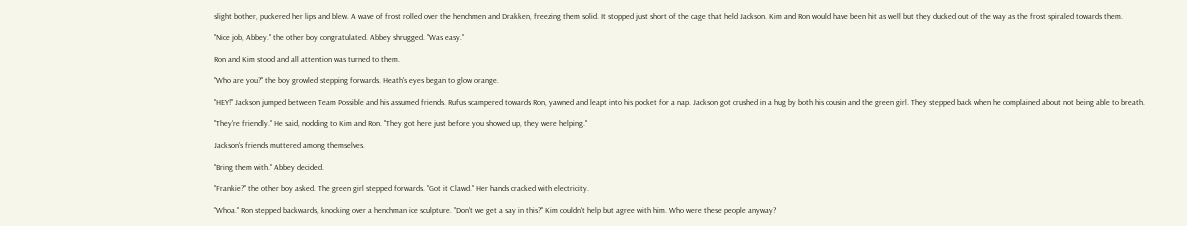slight bother, puckered her lips and blew. A wave of frost rolled over the henchmen and Drakken, freezing them solid. It stopped just short of the cage that held Jackson. Kim and Ron would have been hit as well but they ducked out of the way as the frost spiraled towards them.

"Nice job, Abbey." the other boy congratulated. Abbey shrugged. "Was easy."

Ron and Kim stood and all attention was turned to them.

"Who are you?" the boy growled stepping forwards. Heath's eyes began to glow orange.

"HEY!" Jackson jumped between Team Possible and his assumed friends. Rufus scampered towards Ron, yawned and leapt into his pocket for a nap. Jackson got crushed in a hug by both his cousin and the green girl. They stepped back when he complained about not being able to breath.

"They're friendly." He said, nodding to Kim and Ron. "They got here just before you showed up, they were helping."

Jackson's friends muttered among themselves.

"Bring them with." Abbey decided.

"Frankie?" the other boy asked. The green girl stepped forwards. "Got it Clawd." Her hands cracked with electricity.

"Whoa." Ron stepped backwards, knocking over a henchman ice sculpture. "Don't we get a say in this?" Kim couldn't help but agree with him. Who were these people anyway?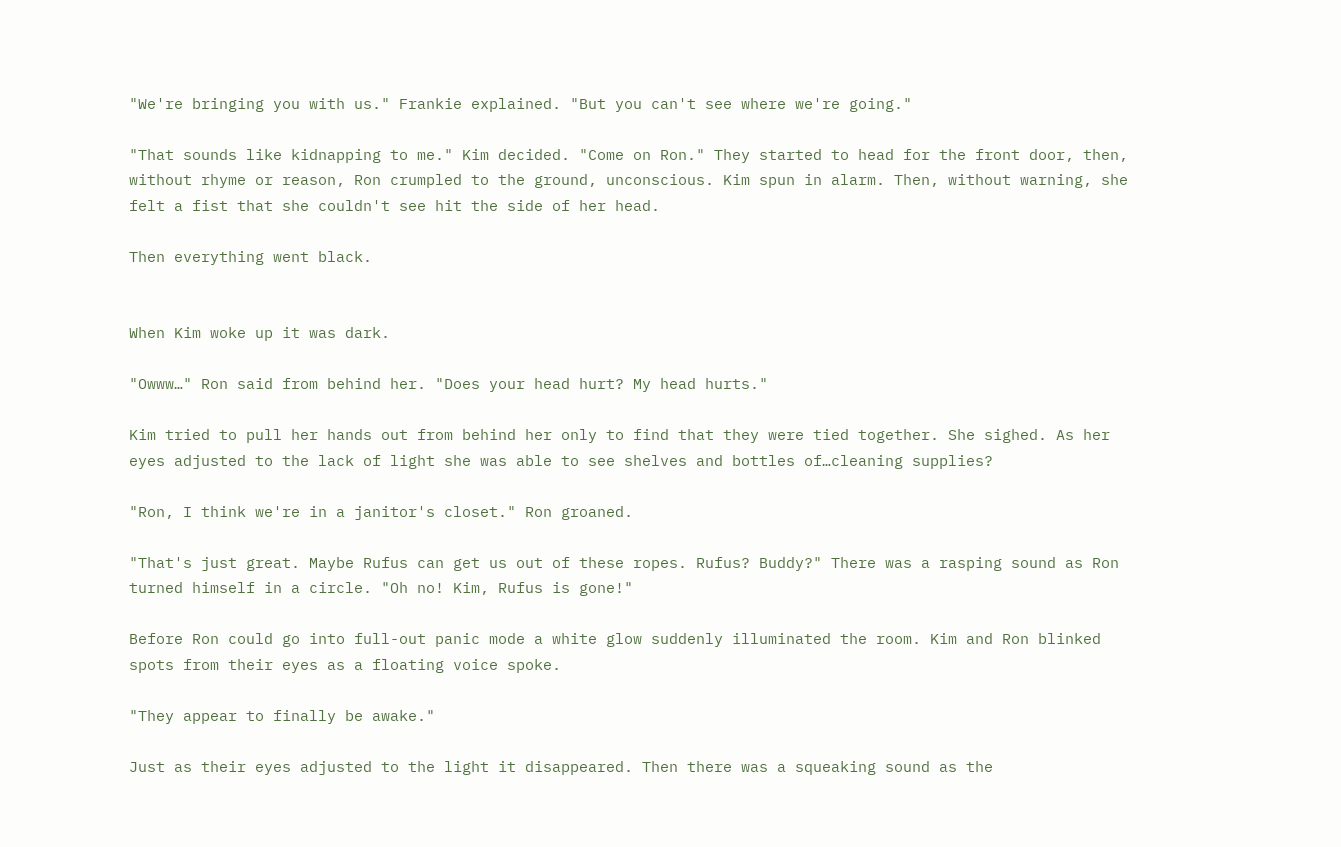"We're bringing you with us." Frankie explained. "But you can't see where we're going."

"That sounds like kidnapping to me." Kim decided. "Come on Ron." They started to head for the front door, then, without rhyme or reason, Ron crumpled to the ground, unconscious. Kim spun in alarm. Then, without warning, she felt a fist that she couldn't see hit the side of her head.

Then everything went black.


When Kim woke up it was dark.

"Owww…" Ron said from behind her. "Does your head hurt? My head hurts."

Kim tried to pull her hands out from behind her only to find that they were tied together. She sighed. As her eyes adjusted to the lack of light she was able to see shelves and bottles of…cleaning supplies?

"Ron, I think we're in a janitor's closet." Ron groaned.

"That's just great. Maybe Rufus can get us out of these ropes. Rufus? Buddy?" There was a rasping sound as Ron turned himself in a circle. "Oh no! Kim, Rufus is gone!"

Before Ron could go into full-out panic mode a white glow suddenly illuminated the room. Kim and Ron blinked spots from their eyes as a floating voice spoke.

"They appear to finally be awake."

Just as their eyes adjusted to the light it disappeared. Then there was a squeaking sound as the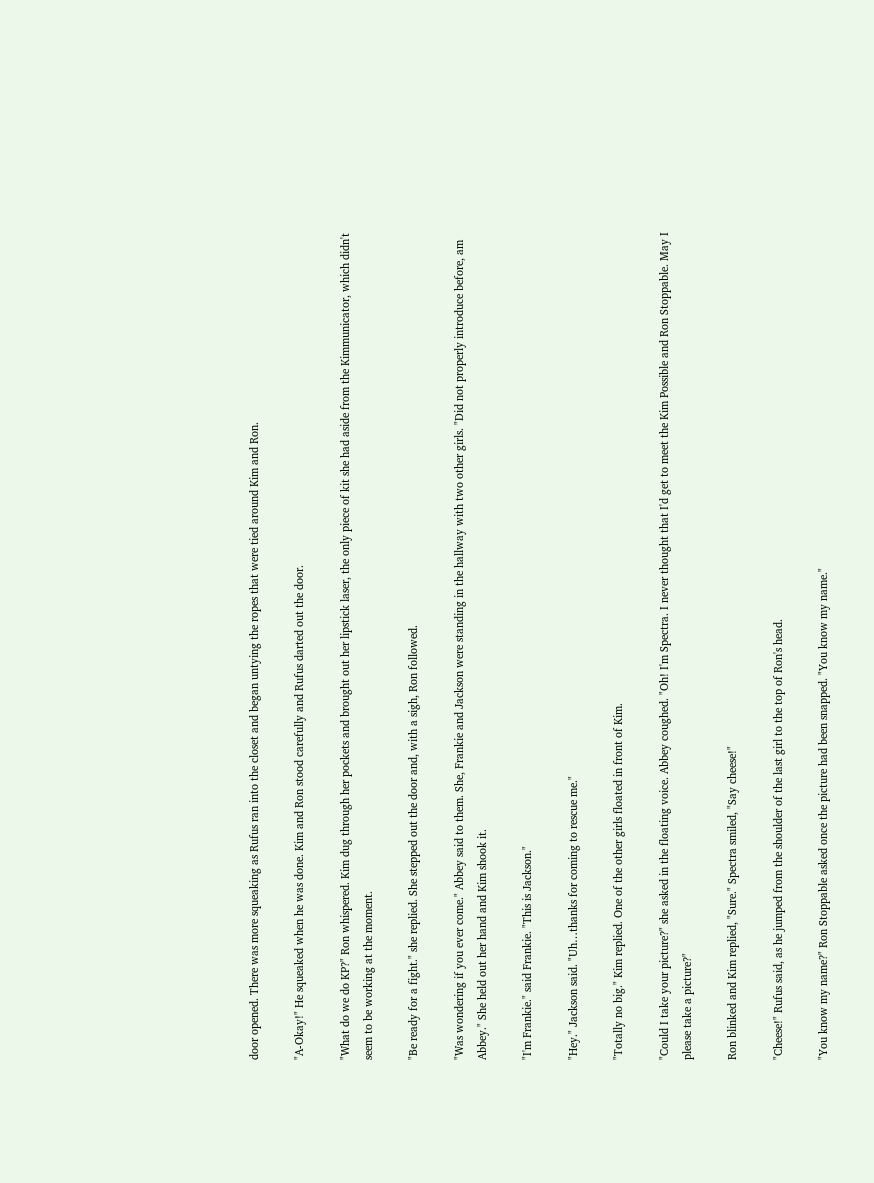door opened. There was more squeaking as Rufus ran into the closet and began untying the ropes that were tied around Kim and Ron.

"A-Okay!" He squeaked when he was done. Kim and Ron stood carefully and Rufus darted out the door.

"What do we do KP?" Ron whispered. Kim dug through her pockets and brought out her lipstick laser, the only piece of kit she had aside from the Kimmunicator, which didn't seem to be working at the moment.

"Be ready for a fight." she replied. She stepped out the door and, with a sigh, Ron followed.

"Was wondering if you ever come." Abbey said to them. She, Frankie and Jackson were standing in the hallway with two other girls. "Did not properly introduce before, am Abbey." She held out her hand and Kim shook it.

"I'm Frankie." said Frankie. "This is Jackson."

"Hey." Jackson said. "Uh…thanks for coming to rescue me."

"Totally no big." Kim replied. One of the other girls floated in front of Kim.

"Could I take your picture?" she asked in the floating voice. Abbey coughed. "Oh! I'm Spectra. I never thought that I'd get to meet the Kim Possible and Ron Stoppable. May I please take a picture?"

Ron blinked and Kim replied, "Sure." Spectra smiled, "Say cheese!"

"Cheese!" Rufus said, as he jumped from the shoulder of the last girl to the top of Ron's head.

"You know my name?" Ron Stoppable asked once the picture had been snapped. "You know my name."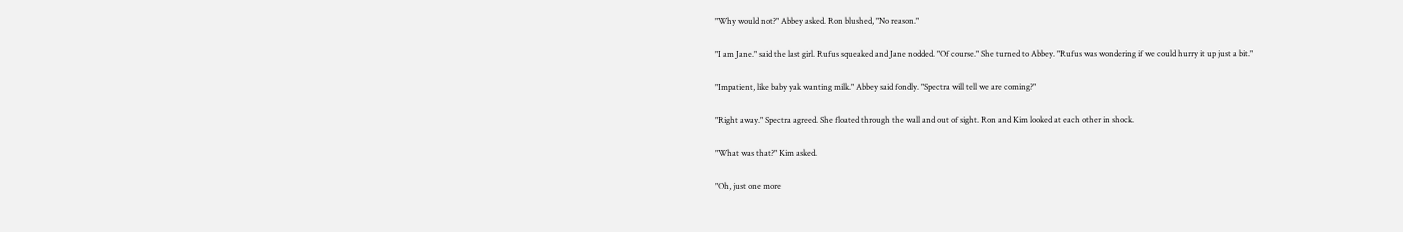"Why would not?" Abbey asked. Ron blushed, "No reason."

"I am Jane." said the last girl. Rufus squeaked and Jane nodded. "Of course." She turned to Abbey. "Rufus was wondering if we could hurry it up just a bit."

"Impatient, like baby yak wanting milk." Abbey said fondly. "Spectra will tell we are coming?"

"Right away." Spectra agreed. She floated through the wall and out of sight. Ron and Kim looked at each other in shock.

"What was that?" Kim asked.

"Oh, just one more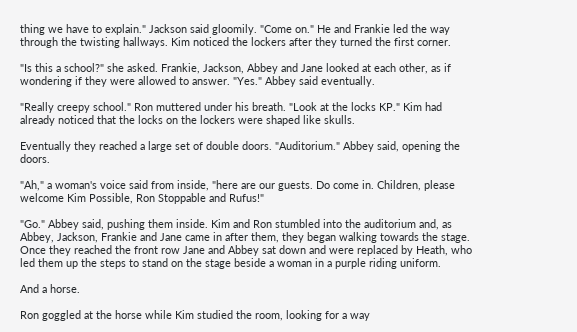thing we have to explain." Jackson said gloomily. "Come on." He and Frankie led the way through the twisting hallways. Kim noticed the lockers after they turned the first corner.

"Is this a school?" she asked. Frankie, Jackson, Abbey and Jane looked at each other, as if wondering if they were allowed to answer. "Yes." Abbey said eventually.

"Really creepy school." Ron muttered under his breath. "Look at the locks KP." Kim had already noticed that the locks on the lockers were shaped like skulls.

Eventually they reached a large set of double doors. "Auditorium." Abbey said, opening the doors.

"Ah," a woman's voice said from inside, "here are our guests. Do come in. Children, please welcome Kim Possible, Ron Stoppable and Rufus!"

"Go." Abbey said, pushing them inside. Kim and Ron stumbled into the auditorium and, as Abbey, Jackson, Frankie and Jane came in after them, they began walking towards the stage. Once they reached the front row Jane and Abbey sat down and were replaced by Heath, who led them up the steps to stand on the stage beside a woman in a purple riding uniform.

And a horse.

Ron goggled at the horse while Kim studied the room, looking for a way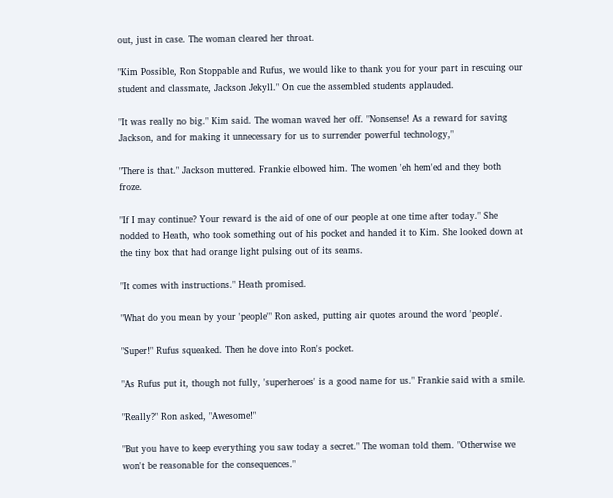out, just in case. The woman cleared her throat.

"Kim Possible, Ron Stoppable and Rufus, we would like to thank you for your part in rescuing our student and classmate, Jackson Jekyll." On cue the assembled students applauded.

"It was really no big." Kim said. The woman waved her off. "Nonsense! As a reward for saving Jackson, and for making it unnecessary for us to surrender powerful technology,"

"There is that." Jackson muttered. Frankie elbowed him. The women 'eh hem'ed and they both froze.

"If I may continue? Your reward is the aid of one of our people at one time after today." She nodded to Heath, who took something out of his pocket and handed it to Kim. She looked down at the tiny box that had orange light pulsing out of its seams.

"It comes with instructions." Heath promised.

"What do you mean by your 'people'" Ron asked, putting air quotes around the word 'people'.

"Super!" Rufus squeaked. Then he dove into Ron's pocket.

"As Rufus put it, though not fully, 'superheroes' is a good name for us." Frankie said with a smile.

"Really?" Ron asked, "Awesome!"

"But you have to keep everything you saw today a secret." The woman told them. "Otherwise we won't be reasonable for the consequences."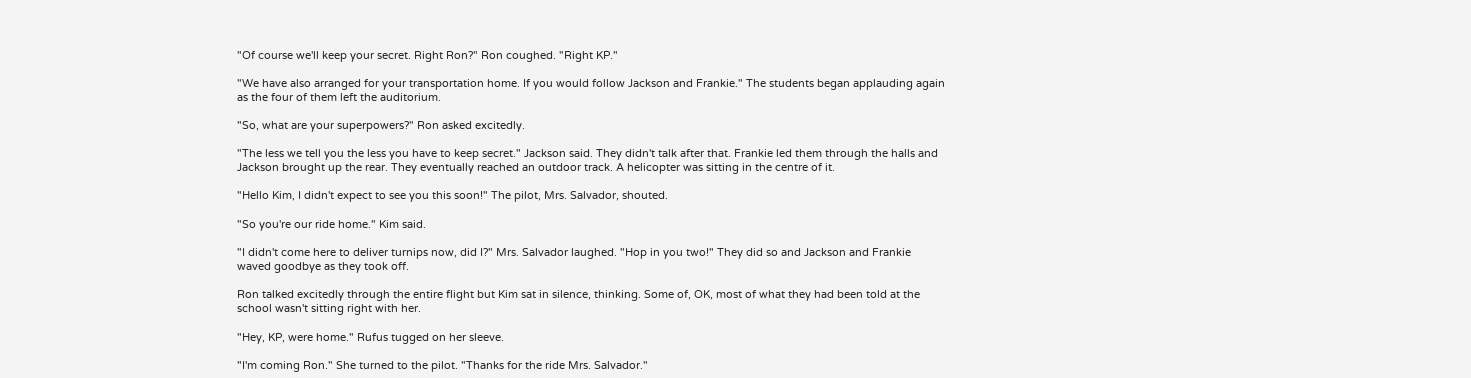"Of course we'll keep your secret. Right Ron?" Ron coughed. "Right KP."

"We have also arranged for your transportation home. If you would follow Jackson and Frankie." The students began applauding again as the four of them left the auditorium.

"So, what are your superpowers?" Ron asked excitedly.

"The less we tell you the less you have to keep secret." Jackson said. They didn't talk after that. Frankie led them through the halls and Jackson brought up the rear. They eventually reached an outdoor track. A helicopter was sitting in the centre of it.

"Hello Kim, I didn't expect to see you this soon!" The pilot, Mrs. Salvador, shouted.

"So you're our ride home." Kim said.

"I didn't come here to deliver turnips now, did I?" Mrs. Salvador laughed. "Hop in you two!" They did so and Jackson and Frankie waved goodbye as they took off.

Ron talked excitedly through the entire flight but Kim sat in silence, thinking. Some of, OK, most of what they had been told at the school wasn't sitting right with her.

"Hey, KP, were home." Rufus tugged on her sleeve.

"I'm coming Ron." She turned to the pilot. "Thanks for the ride Mrs. Salvador."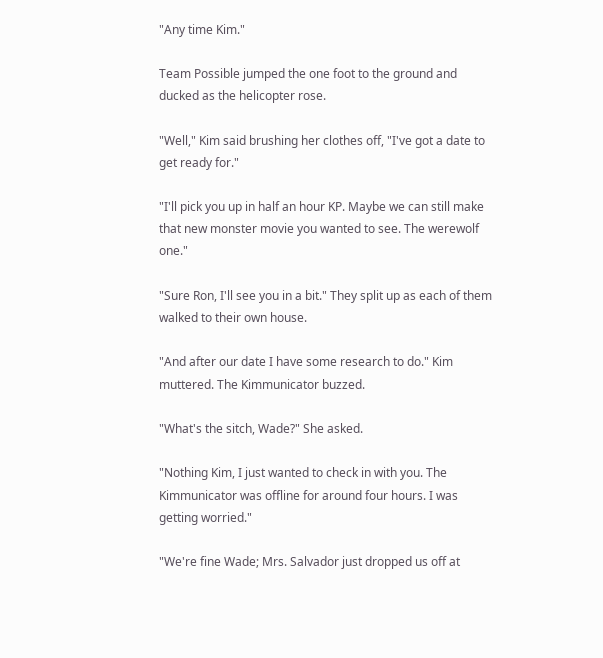"Any time Kim."

Team Possible jumped the one foot to the ground and ducked as the helicopter rose.

"Well," Kim said brushing her clothes off, "I've got a date to get ready for."

"I'll pick you up in half an hour KP. Maybe we can still make that new monster movie you wanted to see. The werewolf one."

"Sure Ron, I'll see you in a bit." They split up as each of them walked to their own house.

"And after our date I have some research to do." Kim muttered. The Kimmunicator buzzed.

"What's the sitch, Wade?" She asked.

"Nothing Kim, I just wanted to check in with you. The Kimmunicator was offline for around four hours. I was getting worried."

"We're fine Wade; Mrs. Salvador just dropped us off at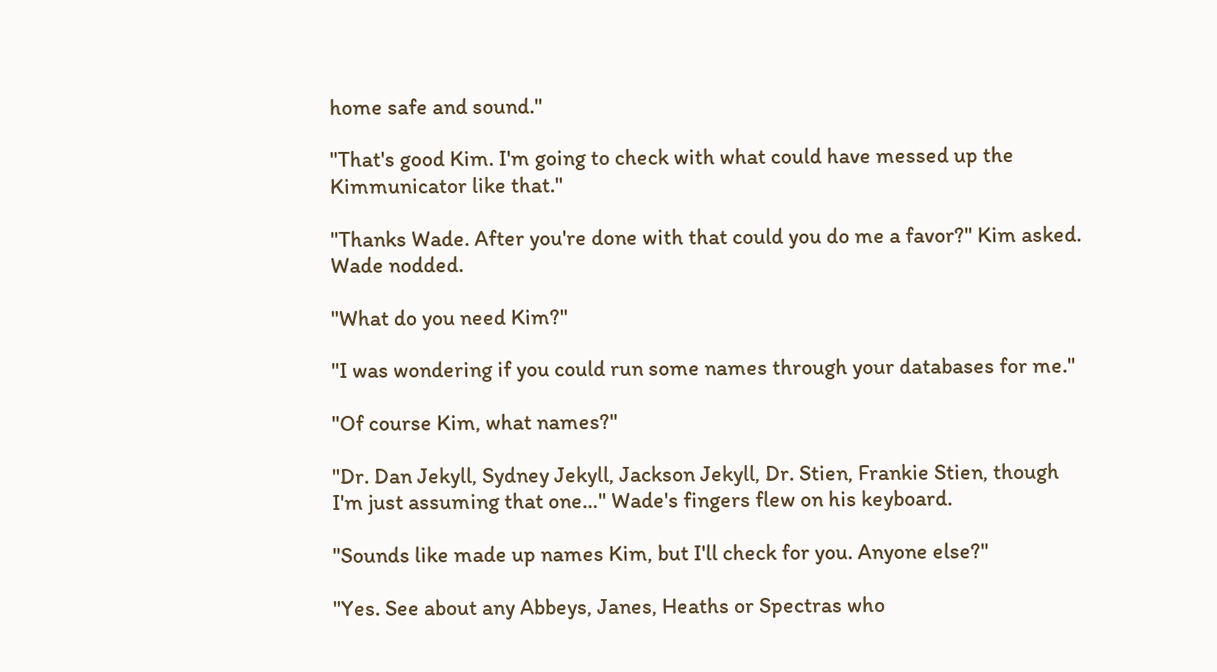home safe and sound."

"That's good Kim. I'm going to check with what could have messed up the Kimmunicator like that."

"Thanks Wade. After you're done with that could you do me a favor?" Kim asked. Wade nodded.

"What do you need Kim?"

"I was wondering if you could run some names through your databases for me."

"Of course Kim, what names?"

"Dr. Dan Jekyll, Sydney Jekyll, Jackson Jekyll, Dr. Stien, Frankie Stien, though I'm just assuming that one…" Wade's fingers flew on his keyboard.

"Sounds like made up names Kim, but I'll check for you. Anyone else?"

"Yes. See about any Abbeys, Janes, Heaths or Spectras who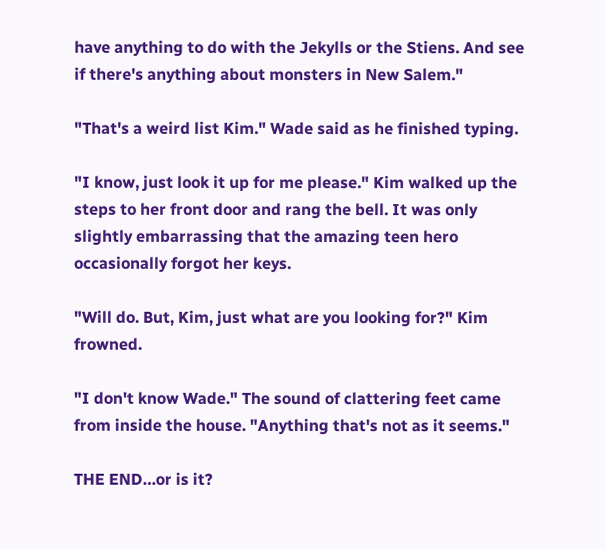have anything to do with the Jekylls or the Stiens. And see if there's anything about monsters in New Salem."

"That's a weird list Kim." Wade said as he finished typing.

"I know, just look it up for me please." Kim walked up the steps to her front door and rang the bell. It was only slightly embarrassing that the amazing teen hero occasionally forgot her keys.

"Will do. But, Kim, just what are you looking for?" Kim frowned.

"I don't know Wade." The sound of clattering feet came from inside the house. "Anything that's not as it seems."

THE END…or is it?